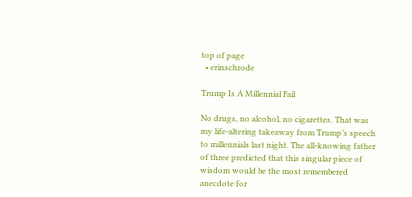top of page
  • erinschrode

Trump Is A Millennial Fail

No drugs, no alcohol, no cigarettes. That was my life-altering takeaway from Trump’s speech to millennials last night. The all-knowing father of three predicted that this singular piece of wisdom would be the most remembered anecdote for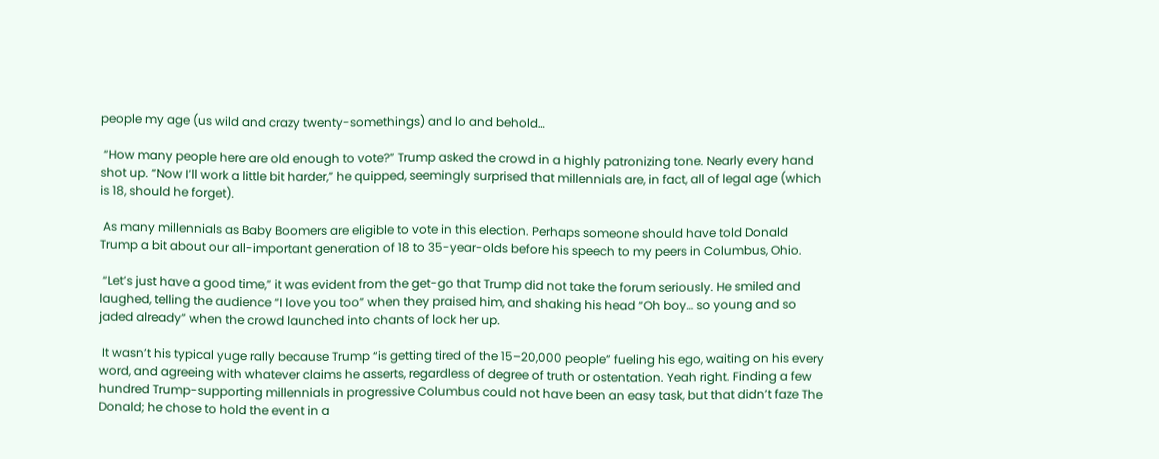people my age (us wild and crazy twenty-somethings) and lo and behold…

 “How many people here are old enough to vote?” Trump asked the crowd in a highly patronizing tone. Nearly every hand shot up. “Now I’ll work a little bit harder,” he quipped, seemingly surprised that millennials are, in fact, all of legal age (which is 18, should he forget).

 As many millennials as Baby Boomers are eligible to vote in this election. Perhaps someone should have told Donald Trump a bit about our all-important generation of 18 to 35-year-olds before his speech to my peers in Columbus, Ohio.

 “Let’s just have a good time,” it was evident from the get-go that Trump did not take the forum seriously. He smiled and laughed, telling the audience “I love you too” when they praised him, and shaking his head “Oh boy… so young and so jaded already” when the crowd launched into chants of lock her up.

 It wasn’t his typical yuge rally because Trump “is getting tired of the 15–20,000 people” fueling his ego, waiting on his every word, and agreeing with whatever claims he asserts, regardless of degree of truth or ostentation. Yeah right. Finding a few hundred Trump-supporting millennials in progressive Columbus could not have been an easy task, but that didn’t faze The Donald; he chose to hold the event in a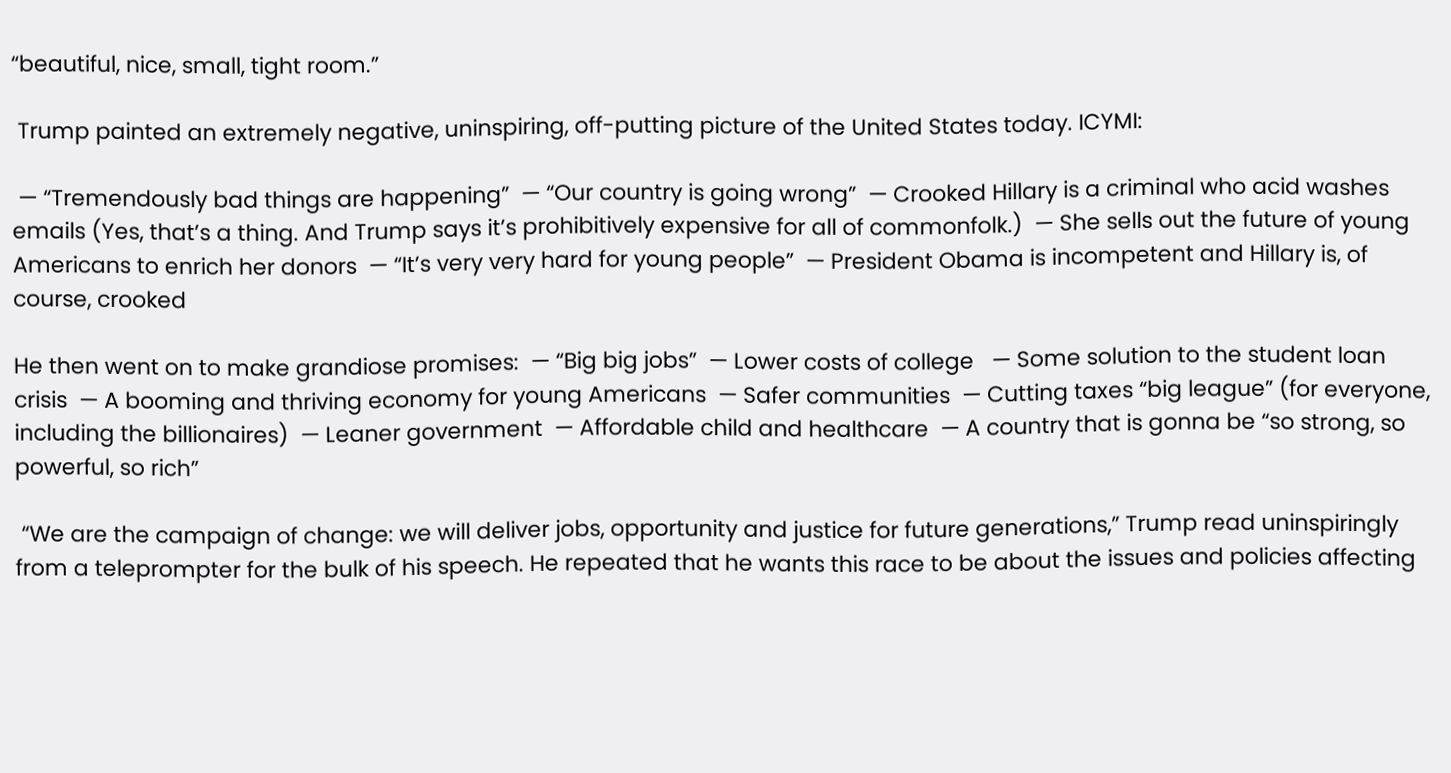“beautiful, nice, small, tight room.”

 Trump painted an extremely negative, uninspiring, off-putting picture of the United States today. ICYMI:

 — “Tremendously bad things are happening”  — “Our country is going wrong”  — Crooked Hillary is a criminal who acid washes emails (Yes, that’s a thing. And Trump says it’s prohibitively expensive for all of commonfolk.)  — She sells out the future of young Americans to enrich her donors  — “It’s very very hard for young people”  — President Obama is incompetent and Hillary is, of course, crooked

He then went on to make grandiose promises:  — “Big big jobs”  — Lower costs of college   — Some solution to the student loan crisis  — A booming and thriving economy for young Americans  — Safer communities  — Cutting taxes “big league” (for everyone, including the billionaires)  — Leaner government  — Affordable child and healthcare  — A country that is gonna be “so strong, so powerful, so rich”

 “We are the campaign of change: we will deliver jobs, opportunity and justice for future generations,” Trump read uninspiringly from a teleprompter for the bulk of his speech. He repeated that he wants this race to be about the issues and policies affecting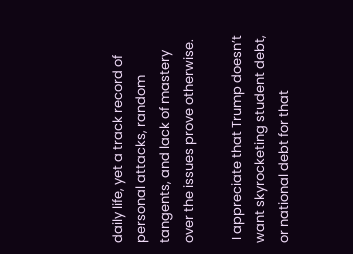daily life, yet a track record of personal attacks, random tangents, and lack of mastery over the issues prove otherwise.

 I appreciate that Trump doesn’t want skyrocketing student debt, or national debt for that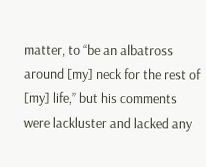matter, to “be an albatross around [my] neck for the rest of [my] life,” but his comments were lackluster and lacked any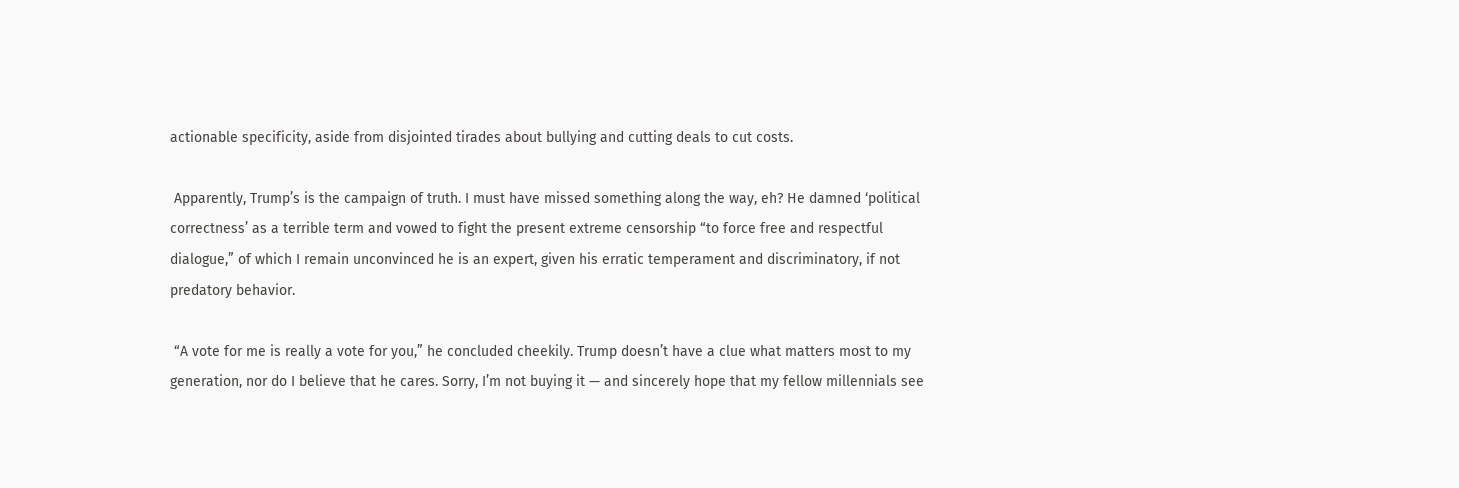actionable specificity, aside from disjointed tirades about bullying and cutting deals to cut costs.

 Apparently, Trump’s is the campaign of truth. I must have missed something along the way, eh? He damned ‘political correctness’ as a terrible term and vowed to fight the present extreme censorship “to force free and respectful dialogue,” of which I remain unconvinced he is an expert, given his erratic temperament and discriminatory, if not predatory behavior.

 “A vote for me is really a vote for you,” he concluded cheekily. Trump doesn’t have a clue what matters most to my generation, nor do I believe that he cares. Sorry, I’m not buying it — and sincerely hope that my fellow millennials see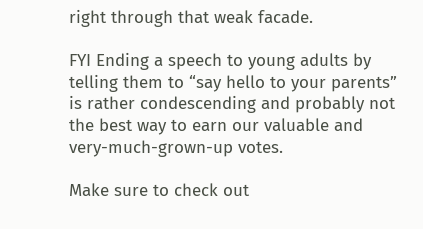right through that weak facade.

FYI Ending a speech to young adults by telling them to “say hello to your parents” is rather condescending and probably not the best way to earn our valuable and very-much-grown-up votes.

Make sure to check out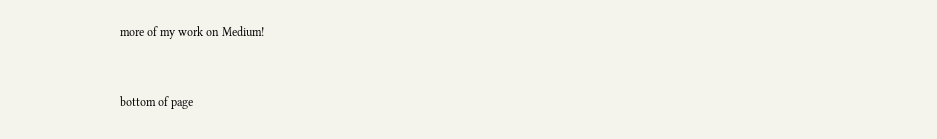more of my work on Medium!


bottom of page